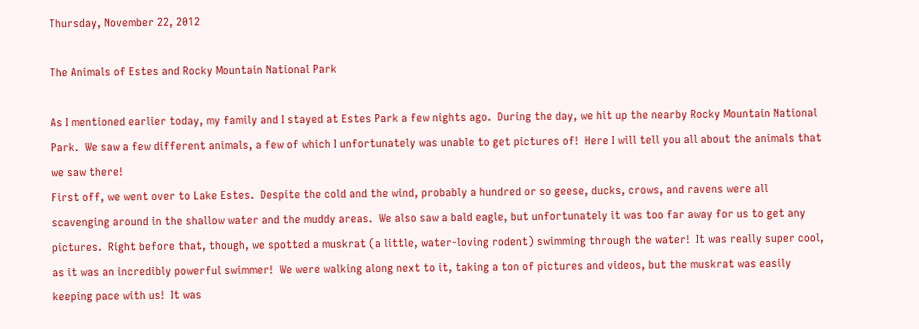Thursday, November 22, 2012

The Animals of Estes and Rocky Mountain National Park

As I mentioned earlier today, my family and I stayed at Estes Park a few nights ago.  During the day, we hit up the nearby Rocky Mountain National Park.  We saw a few different animals, a few of which I unfortunately was unable to get pictures of!  Here I will tell you all about the animals that we saw there!
First off, we went over to Lake Estes.  Despite the cold and the wind, probably a hundred or so geese, ducks, crows, and ravens were all scavenging around in the shallow water and the muddy areas.  We also saw a bald eagle, but unfortunately it was too far away for us to get any pictures.  Right before that, though, we spotted a muskrat (a little, water-loving rodent) swimming through the water!  It was really super cool, as it was an incredibly powerful swimmer!  We were walking along next to it, taking a ton of pictures and videos, but the muskrat was easily keeping pace with us!  It was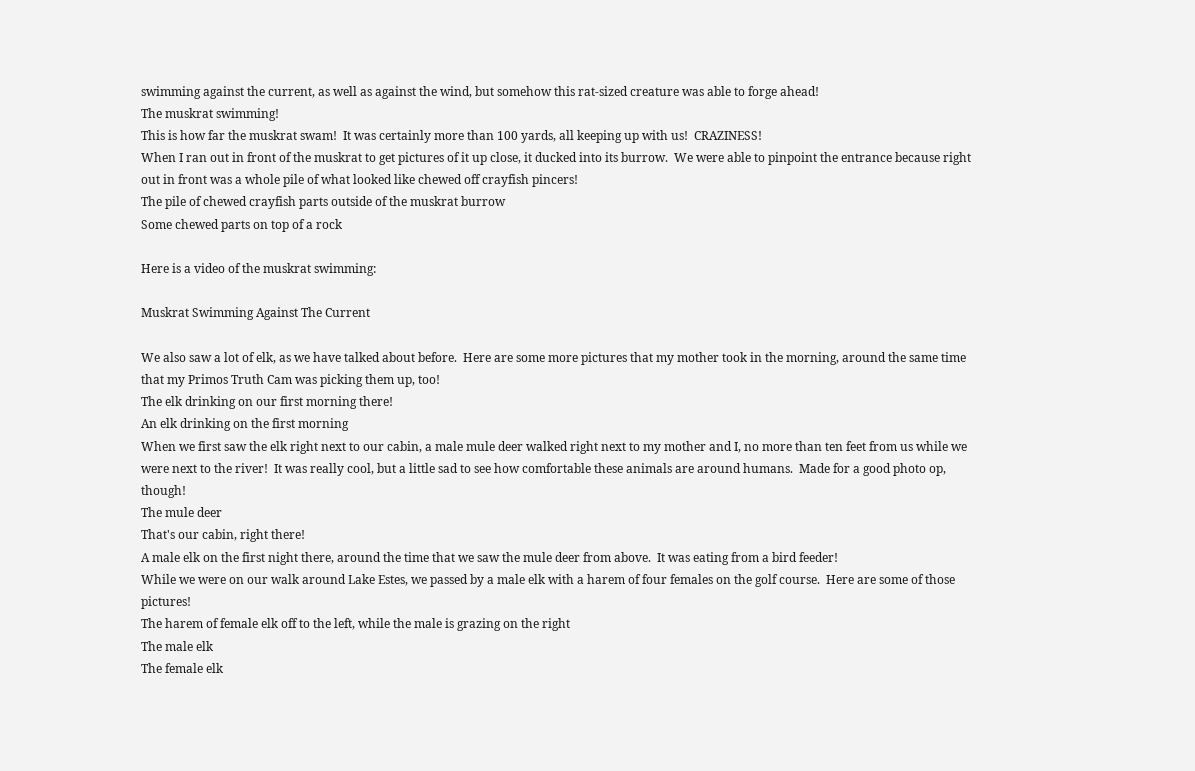swimming against the current, as well as against the wind, but somehow this rat-sized creature was able to forge ahead!
The muskrat swimming!
This is how far the muskrat swam!  It was certainly more than 100 yards, all keeping up with us!  CRAZINESS!
When I ran out in front of the muskrat to get pictures of it up close, it ducked into its burrow.  We were able to pinpoint the entrance because right out in front was a whole pile of what looked like chewed off crayfish pincers!
The pile of chewed crayfish parts outside of the muskrat burrow
Some chewed parts on top of a rock

Here is a video of the muskrat swimming:

Muskrat Swimming Against The Current

We also saw a lot of elk, as we have talked about before.  Here are some more pictures that my mother took in the morning, around the same time that my Primos Truth Cam was picking them up, too!
The elk drinking on our first morning there!
An elk drinking on the first morning
When we first saw the elk right next to our cabin, a male mule deer walked right next to my mother and I, no more than ten feet from us while we were next to the river!  It was really cool, but a little sad to see how comfortable these animals are around humans.  Made for a good photo op, though!
The mule deer
That's our cabin, right there!
A male elk on the first night there, around the time that we saw the mule deer from above.  It was eating from a bird feeder!
While we were on our walk around Lake Estes, we passed by a male elk with a harem of four females on the golf course.  Here are some of those pictures!
The harem of female elk off to the left, while the male is grazing on the right
The male elk
The female elk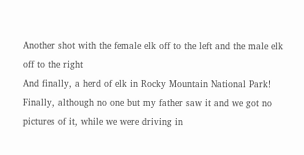Another shot with the female elk off to the left and the male elk off to the right
And finally, a herd of elk in Rocky Mountain National Park!
Finally, although no one but my father saw it and we got no pictures of it, while we were driving in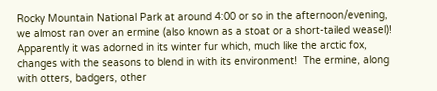Rocky Mountain National Park at around 4:00 or so in the afternoon/evening, we almost ran over an ermine (also known as a stoat or a short-tailed weasel)!  Apparently it was adorned in its winter fur which, much like the arctic fox, changes with the seasons to blend in with its environment!  The ermine, along with otters, badgers, other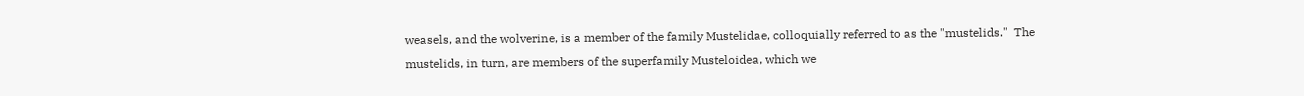weasels, and the wolverine, is a member of the family Mustelidae, colloquially referred to as the "mustelids."  The mustelids, in turn, are members of the superfamily Musteloidea, which we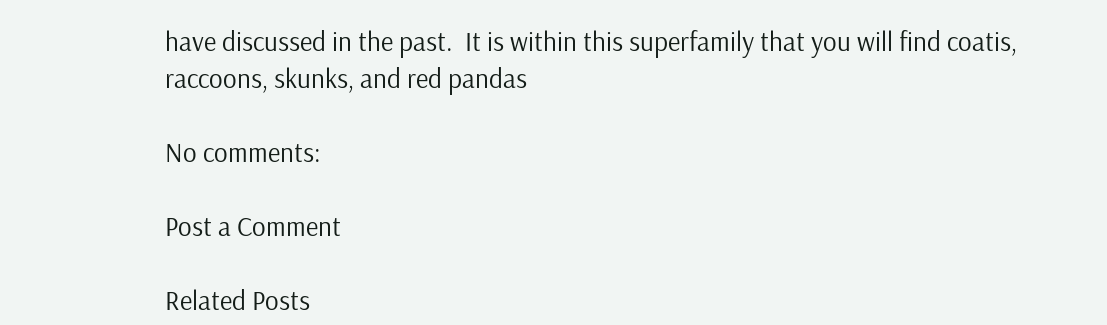have discussed in the past.  It is within this superfamily that you will find coatis, raccoons, skunks, and red pandas

No comments:

Post a Comment

Related Posts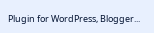Plugin for WordPress, Blogger...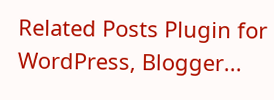Related Posts Plugin for WordPress, Blogger...